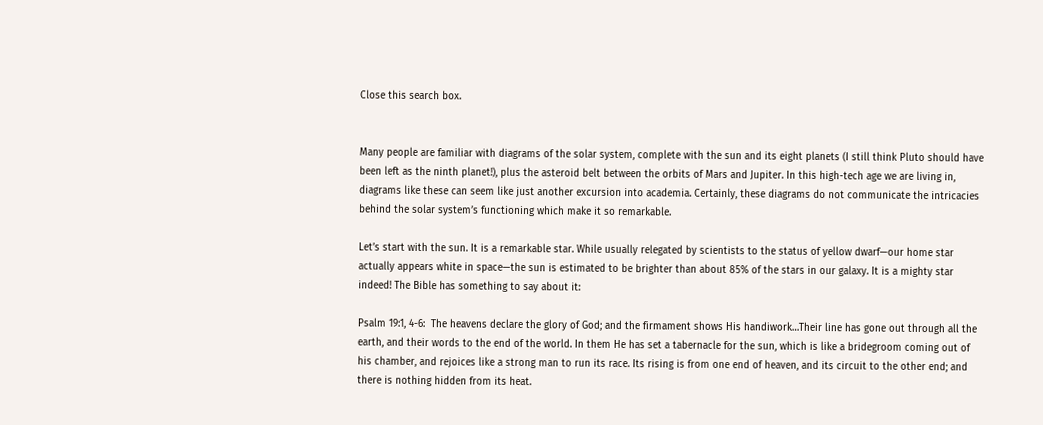Close this search box.


Many people are familiar with diagrams of the solar system, complete with the sun and its eight planets (I still think Pluto should have been left as the ninth planet!), plus the asteroid belt between the orbits of Mars and Jupiter. In this high-tech age we are living in, diagrams like these can seem like just another excursion into academia. Certainly, these diagrams do not communicate the intricacies behind the solar system’s functioning which make it so remarkable.

Let’s start with the sun. It is a remarkable star. While usually relegated by scientists to the status of yellow dwarf—our home star actually appears white in space—the sun is estimated to be brighter than about 85% of the stars in our galaxy. It is a mighty star indeed! The Bible has something to say about it:

Psalm 19:1, 4-6:  The heavens declare the glory of God; and the firmament shows His handiwork…Their line has gone out through all the earth, and their words to the end of the world. In them He has set a tabernacle for the sun, which is like a bridegroom coming out of his chamber, and rejoices like a strong man to run its race. Its rising is from one end of heaven, and its circuit to the other end; and there is nothing hidden from its heat.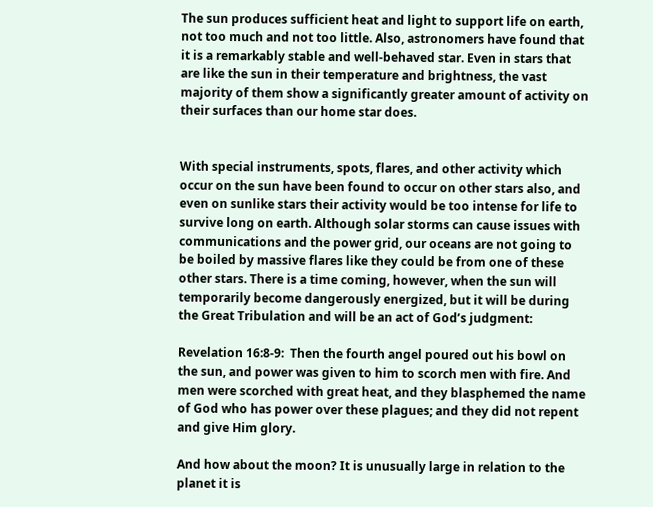The sun produces sufficient heat and light to support life on earth, not too much and not too little. Also, astronomers have found that it is a remarkably stable and well-behaved star. Even in stars that are like the sun in their temperature and brightness, the vast majority of them show a significantly greater amount of activity on their surfaces than our home star does.


With special instruments, spots, flares, and other activity which occur on the sun have been found to occur on other stars also, and even on sunlike stars their activity would be too intense for life to survive long on earth. Although solar storms can cause issues with communications and the power grid, our oceans are not going to be boiled by massive flares like they could be from one of these other stars. There is a time coming, however, when the sun will temporarily become dangerously energized, but it will be during the Great Tribulation and will be an act of God’s judgment:

Revelation 16:8-9:  Then the fourth angel poured out his bowl on the sun, and power was given to him to scorch men with fire. And men were scorched with great heat, and they blasphemed the name of God who has power over these plagues; and they did not repent and give Him glory.

And how about the moon? It is unusually large in relation to the planet it is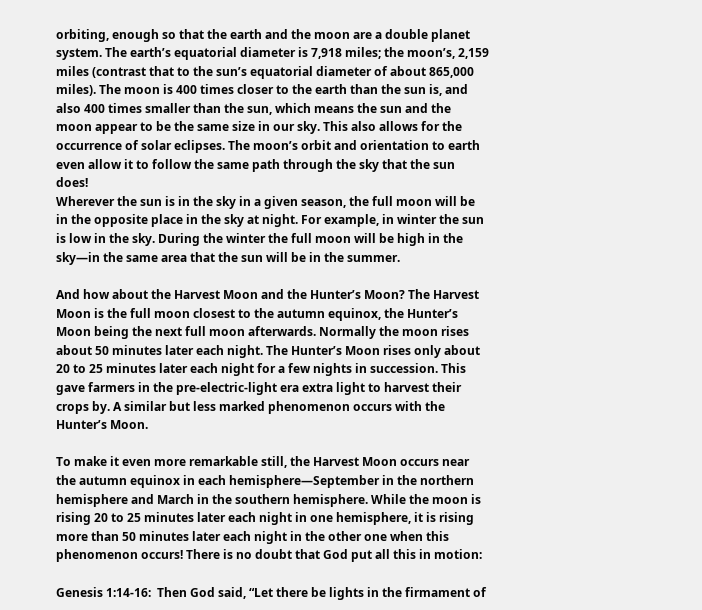orbiting, enough so that the earth and the moon are a double planet system. The earth’s equatorial diameter is 7,918 miles; the moon’s, 2,159 miles (contrast that to the sun’s equatorial diameter of about 865,000 miles). The moon is 400 times closer to the earth than the sun is, and also 400 times smaller than the sun, which means the sun and the moon appear to be the same size in our sky. This also allows for the occurrence of solar eclipses. The moon’s orbit and orientation to earth even allow it to follow the same path through the sky that the sun does!
Wherever the sun is in the sky in a given season, the full moon will be in the opposite place in the sky at night. For example, in winter the sun is low in the sky. During the winter the full moon will be high in the sky—in the same area that the sun will be in the summer.

And how about the Harvest Moon and the Hunter’s Moon? The Harvest Moon is the full moon closest to the autumn equinox, the Hunter’s Moon being the next full moon afterwards. Normally the moon rises about 50 minutes later each night. The Hunter’s Moon rises only about 20 to 25 minutes later each night for a few nights in succession. This gave farmers in the pre-electric-light era extra light to harvest their crops by. A similar but less marked phenomenon occurs with the Hunter’s Moon.

To make it even more remarkable still, the Harvest Moon occurs near the autumn equinox in each hemisphere—September in the northern hemisphere and March in the southern hemisphere. While the moon is rising 20 to 25 minutes later each night in one hemisphere, it is rising more than 50 minutes later each night in the other one when this phenomenon occurs! There is no doubt that God put all this in motion:

Genesis 1:14-16:  Then God said, “Let there be lights in the firmament of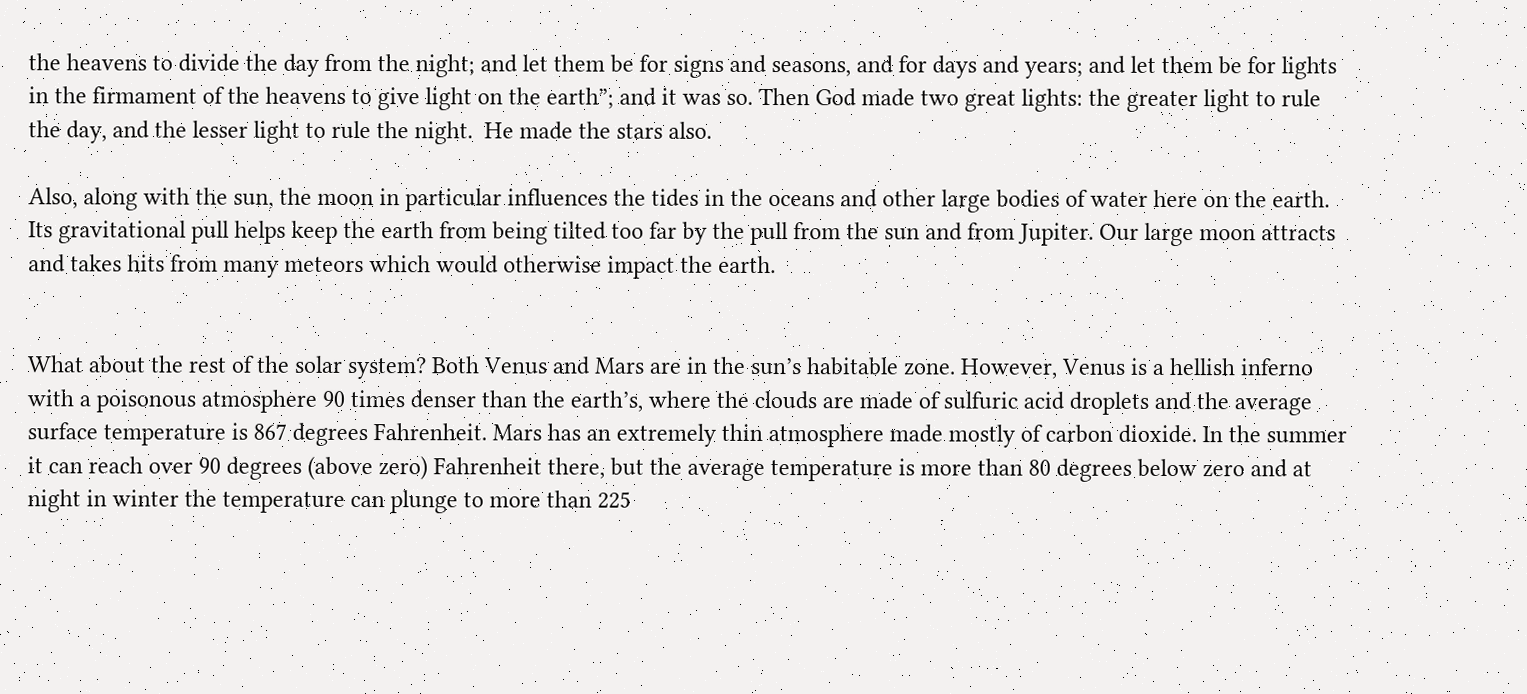the heavens to divide the day from the night; and let them be for signs and seasons, and for days and years; and let them be for lights in the firmament of the heavens to give light on the earth”; and it was so. Then God made two great lights: the greater light to rule the day, and the lesser light to rule the night.  He made the stars also.

Also, along with the sun, the moon in particular influences the tides in the oceans and other large bodies of water here on the earth. Its gravitational pull helps keep the earth from being tilted too far by the pull from the sun and from Jupiter. Our large moon attracts and takes hits from many meteors which would otherwise impact the earth.


What about the rest of the solar system? Both Venus and Mars are in the sun’s habitable zone. However, Venus is a hellish inferno with a poisonous atmosphere 90 times denser than the earth’s, where the clouds are made of sulfuric acid droplets and the average surface temperature is 867 degrees Fahrenheit. Mars has an extremely thin atmosphere made mostly of carbon dioxide. In the summer it can reach over 90 degrees (above zero) Fahrenheit there, but the average temperature is more than 80 degrees below zero and at night in winter the temperature can plunge to more than 225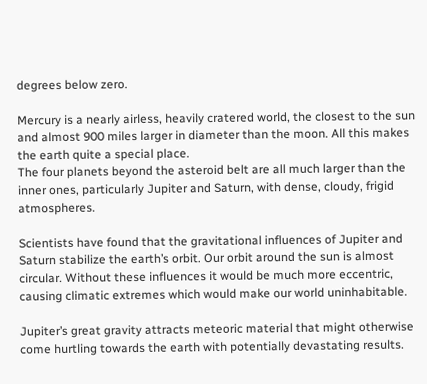degrees below zero.

Mercury is a nearly airless, heavily cratered world, the closest to the sun and almost 900 miles larger in diameter than the moon. All this makes the earth quite a special place.
The four planets beyond the asteroid belt are all much larger than the inner ones, particularly Jupiter and Saturn, with dense, cloudy, frigid atmospheres.

Scientists have found that the gravitational influences of Jupiter and Saturn stabilize the earth’s orbit. Our orbit around the sun is almost circular. Without these influences it would be much more eccentric, causing climatic extremes which would make our world uninhabitable.

Jupiter’s great gravity attracts meteoric material that might otherwise come hurtling towards the earth with potentially devastating results.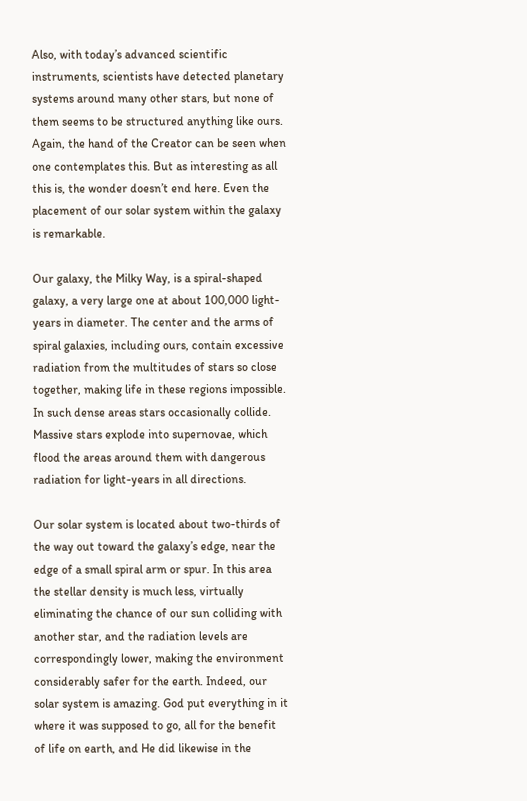Also, with today’s advanced scientific instruments, scientists have detected planetary systems around many other stars, but none of them seems to be structured anything like ours. Again, the hand of the Creator can be seen when one contemplates this. But as interesting as all this is, the wonder doesn’t end here. Even the placement of our solar system within the galaxy is remarkable.

Our galaxy, the Milky Way, is a spiral-shaped galaxy, a very large one at about 100,000 light-years in diameter. The center and the arms of spiral galaxies, including ours, contain excessive radiation from the multitudes of stars so close together, making life in these regions impossible. In such dense areas stars occasionally collide. Massive stars explode into supernovae, which flood the areas around them with dangerous radiation for light-years in all directions.

Our solar system is located about two-thirds of the way out toward the galaxy’s edge, near the edge of a small spiral arm or spur. In this area the stellar density is much less, virtually eliminating the chance of our sun colliding with another star, and the radiation levels are correspondingly lower, making the environment considerably safer for the earth. Indeed, our solar system is amazing. God put everything in it where it was supposed to go, all for the benefit of life on earth, and He did likewise in the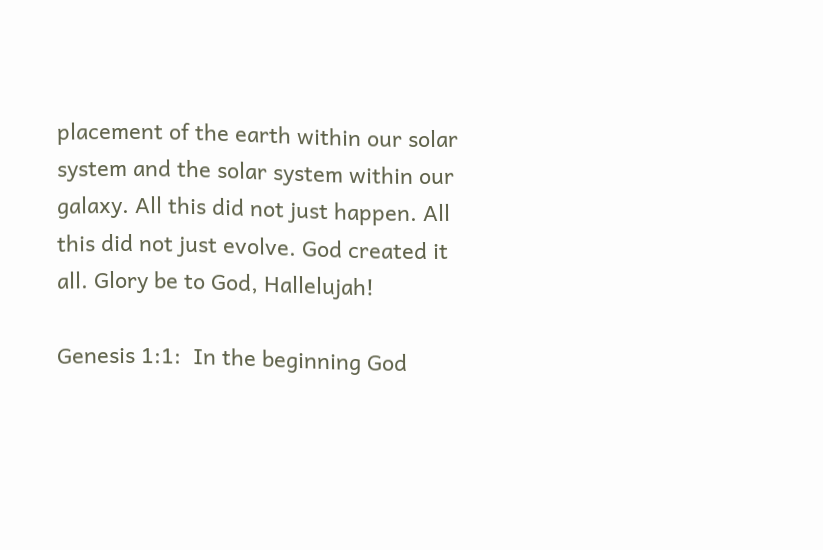placement of the earth within our solar system and the solar system within our galaxy. All this did not just happen. All this did not just evolve. God created it all. Glory be to God, Hallelujah!

Genesis 1:1:  In the beginning God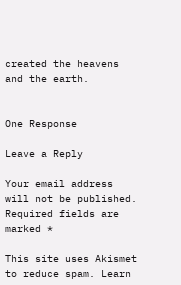created the heavens and the earth.


One Response

Leave a Reply

Your email address will not be published. Required fields are marked *

This site uses Akismet to reduce spam. Learn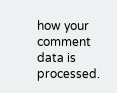how your comment data is processed.